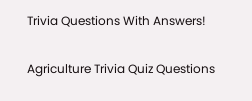Trivia Questions With Answers!

Agriculture Trivia Quiz Questions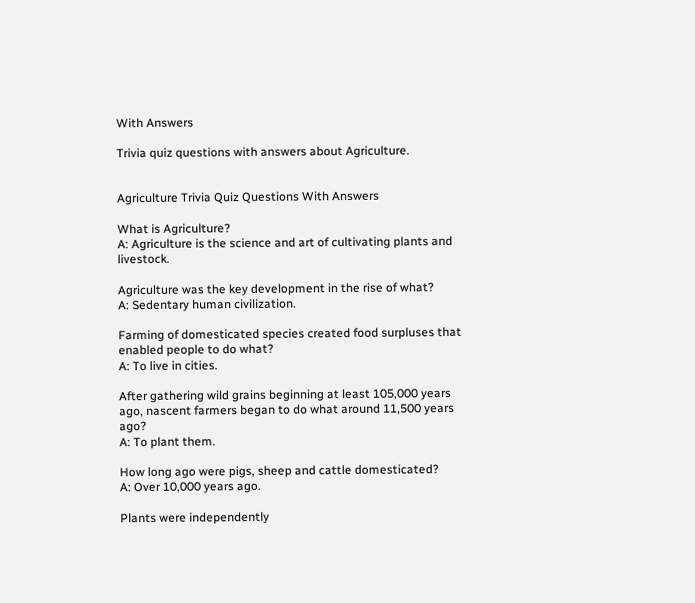With Answers

Trivia quiz questions with answers about Agriculture.


Agriculture Trivia Quiz Questions With Answers

What is Agriculture?
A: Agriculture is the science and art of cultivating plants and livestock.

Agriculture was the key development in the rise of what?
A: Sedentary human civilization.

Farming of domesticated species created food surpluses that enabled people to do what?
A: To live in cities.

After gathering wild grains beginning at least 105,000 years ago, nascent farmers began to do what around 11,500 years ago?
A: To plant them.

How long ago were pigs, sheep and cattle domesticated?
A: Over 10,000 years ago.

Plants were independently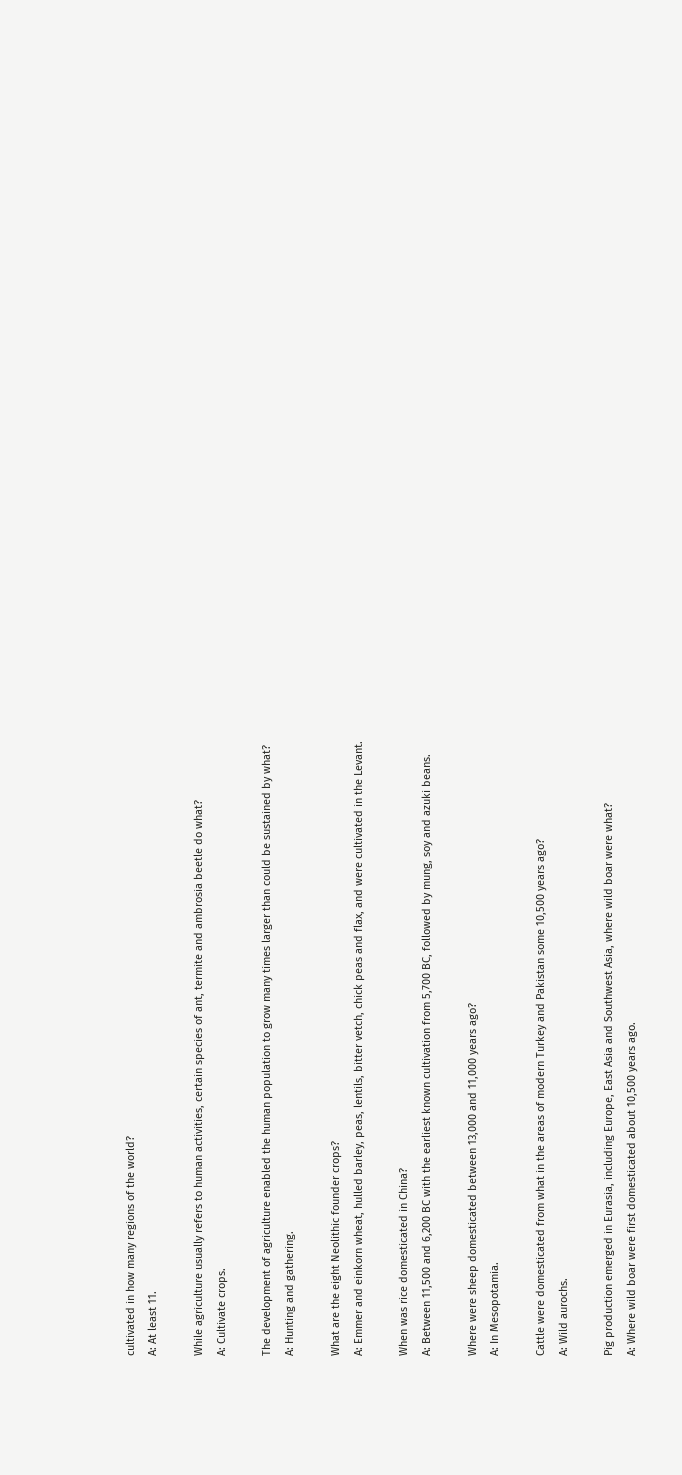cultivated in how many regions of the world?
A: At least 11.

While agriculture usually refers to human activities, certain species of ant, termite and ambrosia beetle do what?
A: Cultivate crops.

The development of agriculture enabled the human population to grow many times larger than could be sustained by what?
A: Hunting and gathering.

What are the eight Neolithic founder crops?
A: Emmer and einkorn wheat, hulled barley, peas, lentils, bitter vetch, chick peas and flax, and were cultivated in the Levant.

When was rice domesticated in China?
A: Between 11,500 and 6,200 BC with the earliest known cultivation from 5,700 BC, followed by mung, soy and azuki beans.

Where were sheep domesticated between 13,000 and 11,000 years ago?
A: In Mesopotamia.

Cattle were domesticated from what in the areas of modern Turkey and Pakistan some 10,500 years ago?
A: Wild aurochs.

Pig production emerged in Eurasia, including Europe, East Asia and Southwest Asia, where wild boar were what?
A: Where wild boar were first domesticated about 10,500 years ago.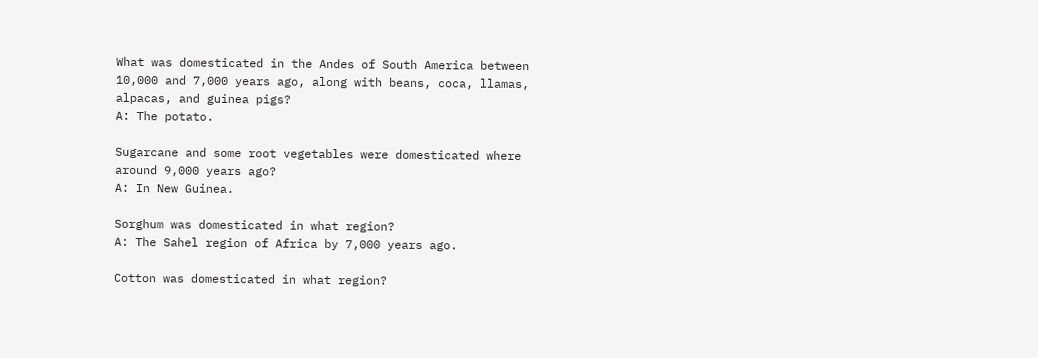What was domesticated in the Andes of South America between 10,000 and 7,000 years ago, along with beans, coca, llamas, alpacas, and guinea pigs?
A: The potato.

Sugarcane and some root vegetables were domesticated where around 9,000 years ago?
A: In New Guinea.

Sorghum was domesticated in what region?
A: The Sahel region of Africa by 7,000 years ago.

Cotton was domesticated in what region?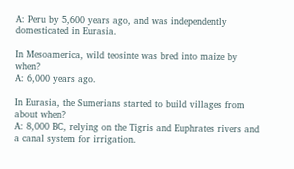A: Peru by 5,600 years ago, and was independently domesticated in Eurasia.

In Mesoamerica, wild teosinte was bred into maize by when?
A: 6,000 years ago.

In Eurasia, the Sumerians started to build villages from about when?
A: 8,000 BC, relying on the Tigris and Euphrates rivers and a canal system for irrigation.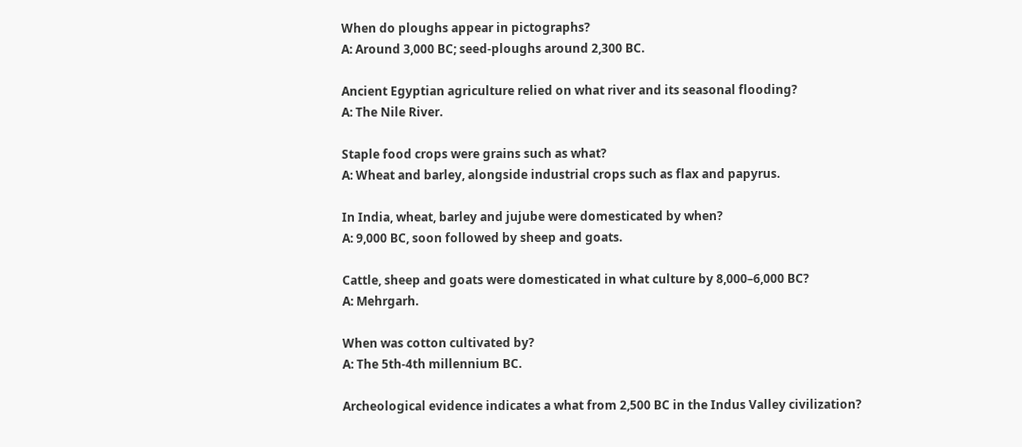When do ploughs appear in pictographs?
A: Around 3,000 BC; seed-ploughs around 2,300 BC.

Ancient Egyptian agriculture relied on what river and its seasonal flooding?
A: The Nile River.

Staple food crops were grains such as what?
A: Wheat and barley, alongside industrial crops such as flax and papyrus.

In India, wheat, barley and jujube were domesticated by when?
A: 9,000 BC, soon followed by sheep and goats.

Cattle, sheep and goats were domesticated in what culture by 8,000–6,000 BC?
A: Mehrgarh.

When was cotton cultivated by?
A: The 5th-4th millennium BC.

Archeological evidence indicates a what from 2,500 BC in the Indus Valley civilization?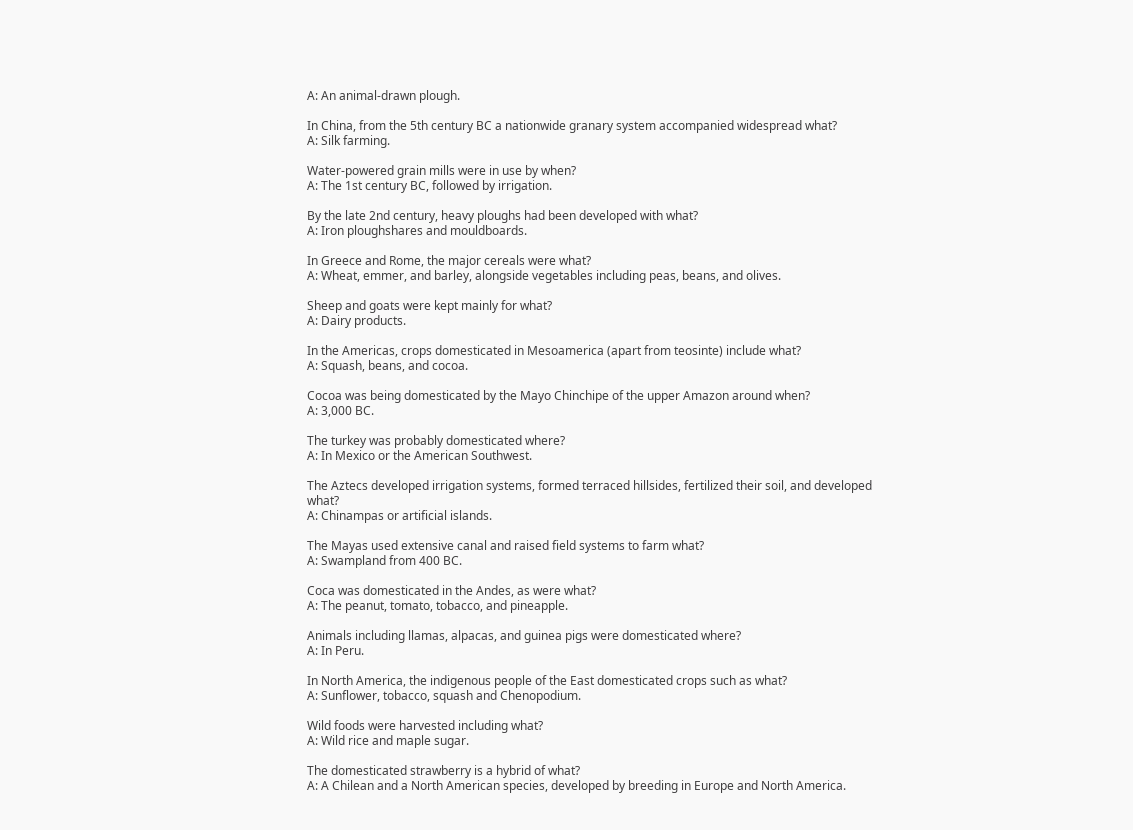A: An animal-drawn plough.

In China, from the 5th century BC a nationwide granary system accompanied widespread what?
A: Silk farming.

Water-powered grain mills were in use by when?
A: The 1st century BC, followed by irrigation.

By the late 2nd century, heavy ploughs had been developed with what?
A: Iron ploughshares and mouldboards.

In Greece and Rome, the major cereals were what?
A: Wheat, emmer, and barley, alongside vegetables including peas, beans, and olives.

Sheep and goats were kept mainly for what?
A: Dairy products.

In the Americas, crops domesticated in Mesoamerica (apart from teosinte) include what?
A: Squash, beans, and cocoa.

Cocoa was being domesticated by the Mayo Chinchipe of the upper Amazon around when?
A: 3,000 BC.

The turkey was probably domesticated where?
A: In Mexico or the American Southwest.

The Aztecs developed irrigation systems, formed terraced hillsides, fertilized their soil, and developed what?
A: Chinampas or artificial islands.

The Mayas used extensive canal and raised field systems to farm what?
A: Swampland from 400 BC.

Coca was domesticated in the Andes, as were what?
A: The peanut, tomato, tobacco, and pineapple.

Animals including llamas, alpacas, and guinea pigs were domesticated where?
A: In Peru.

In North America, the indigenous people of the East domesticated crops such as what?
A: Sunflower, tobacco, squash and Chenopodium.

Wild foods were harvested including what?
A: Wild rice and maple sugar.

The domesticated strawberry is a hybrid of what?
A: A Chilean and a North American species, developed by breeding in Europe and North America.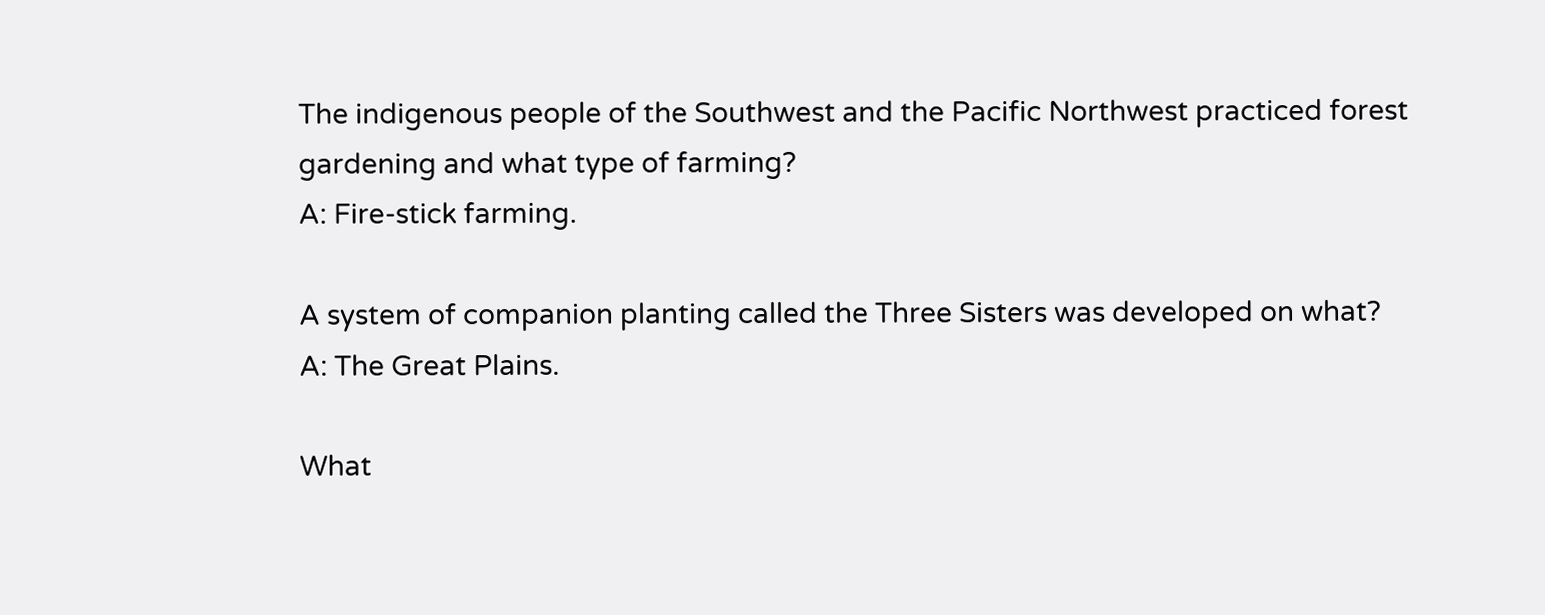The indigenous people of the Southwest and the Pacific Northwest practiced forest gardening and what type of farming?
A: Fire-stick farming.

A system of companion planting called the Three Sisters was developed on what?
A: The Great Plains.

What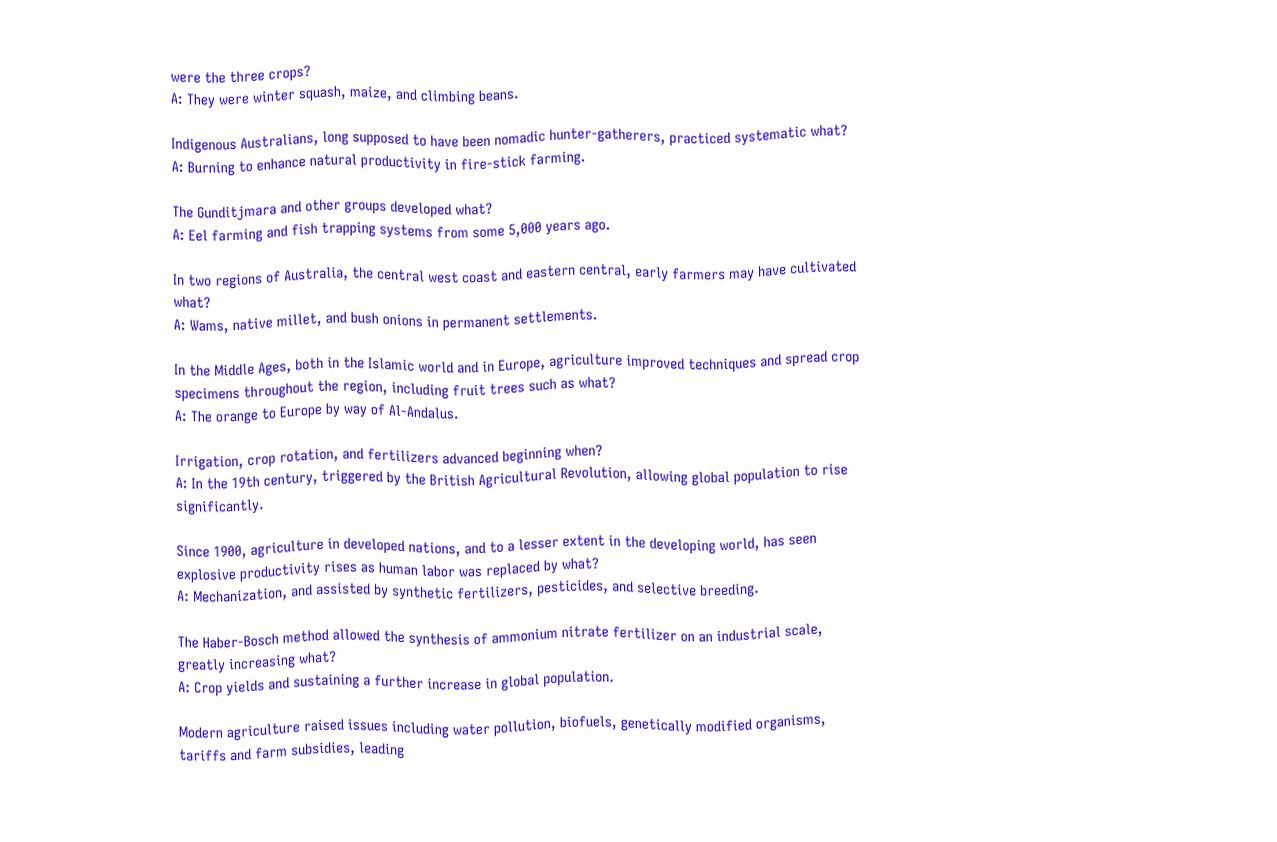were the three crops?
A: They were winter squash, maize, and climbing beans.

Indigenous Australians, long supposed to have been nomadic hunter-gatherers, practiced systematic what?
A: Burning to enhance natural productivity in fire-stick farming.

The Gunditjmara and other groups developed what?
A: Eel farming and fish trapping systems from some 5,000 years ago.

In two regions of Australia, the central west coast and eastern central, early farmers may have cultivated what?
A: Wams, native millet, and bush onions in permanent settlements.

In the Middle Ages, both in the Islamic world and in Europe, agriculture improved techniques and spread crop specimens throughout the region, including fruit trees such as what?
A: The orange to Europe by way of Al-Andalus.

Irrigation, crop rotation, and fertilizers advanced beginning when?
A: In the 19th century, triggered by the British Agricultural Revolution, allowing global population to rise significantly.

Since 1900, agriculture in developed nations, and to a lesser extent in the developing world, has seen explosive productivity rises as human labor was replaced by what?
A: Mechanization, and assisted by synthetic fertilizers, pesticides, and selective breeding.

The Haber-Bosch method allowed the synthesis of ammonium nitrate fertilizer on an industrial scale, greatly increasing what?
A: Crop yields and sustaining a further increase in global population.

Modern agriculture raised issues including water pollution, biofuels, genetically modified organisms, tariffs and farm subsidies, leading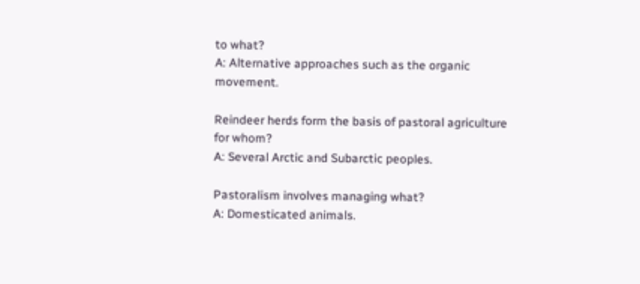to what?
A: Alternative approaches such as the organic movement.

Reindeer herds form the basis of pastoral agriculture for whom?
A: Several Arctic and Subarctic peoples.

Pastoralism involves managing what?
A: Domesticated animals.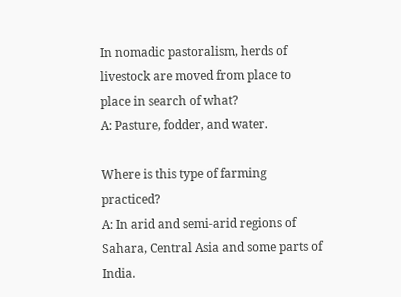In nomadic pastoralism, herds of livestock are moved from place to place in search of what?
A: Pasture, fodder, and water.

Where is this type of farming practiced?
A: In arid and semi-arid regions of Sahara, Central Asia and some parts of India.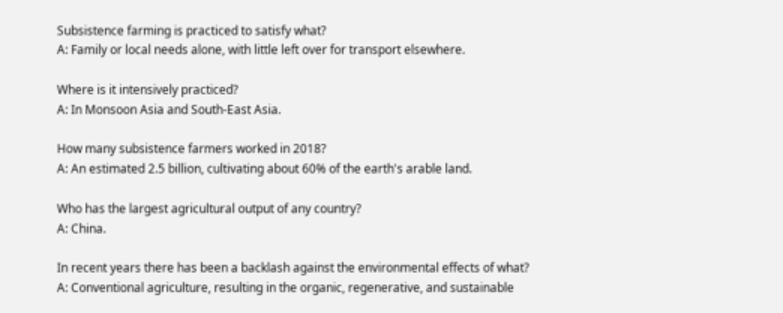Subsistence farming is practiced to satisfy what?
A: Family or local needs alone, with little left over for transport elsewhere.

Where is it intensively practiced?
A: In Monsoon Asia and South-East Asia.

How many subsistence farmers worked in 2018?
A: An estimated 2.5 billion, cultivating about 60% of the earth's arable land.

Who has the largest agricultural output of any country?
A: China.

In recent years there has been a backlash against the environmental effects of what?
A: Conventional agriculture, resulting in the organic, regenerative, and sustainable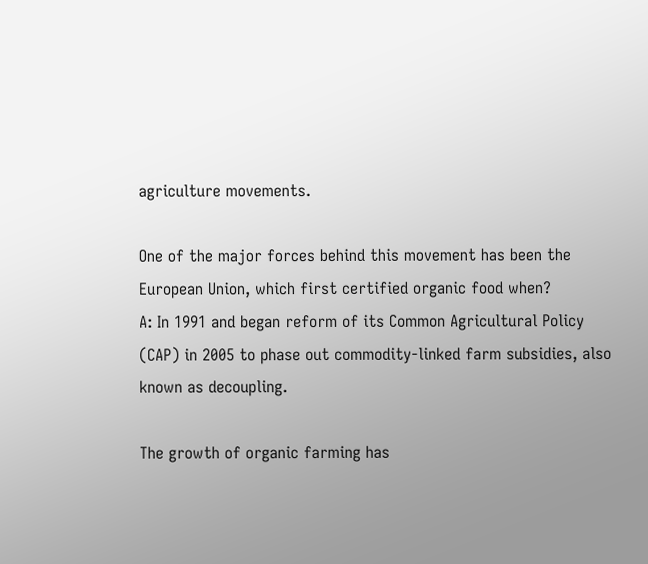agriculture movements.

One of the major forces behind this movement has been the European Union, which first certified organic food when?
A: In 1991 and began reform of its Common Agricultural Policy (CAP) in 2005 to phase out commodity-linked farm subsidies, also known as decoupling.

The growth of organic farming has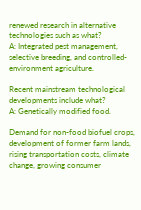renewed research in alternative technologies such as what?
A: Integrated pest management, selective breeding, and controlled-environment agriculture.

Recent mainstream technological developments include what?
A: Genetically modified food.

Demand for non-food biofuel crops, development of former farm lands, rising transportation costs, climate change, growing consumer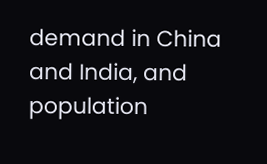demand in China and India, and population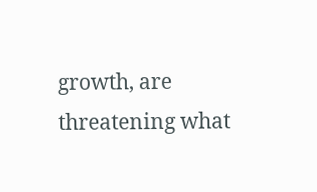growth, are threatening what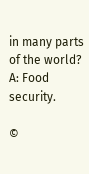in many parts of the world?
A: Food security.

©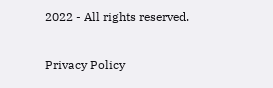2022 - All rights reserved.

Privacy Policy